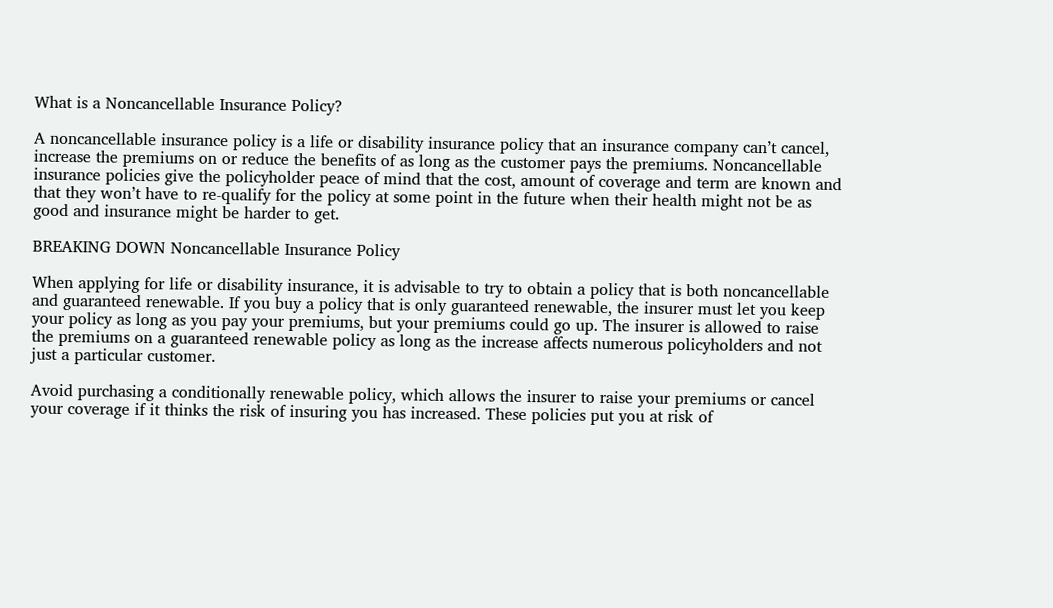What is a Noncancellable Insurance Policy?

A noncancellable insurance policy is a life or disability insurance policy that an insurance company can’t cancel, increase the premiums on or reduce the benefits of as long as the customer pays the premiums. Noncancellable insurance policies give the policyholder peace of mind that the cost, amount of coverage and term are known and that they won’t have to re-qualify for the policy at some point in the future when their health might not be as good and insurance might be harder to get.

BREAKING DOWN Noncancellable Insurance Policy

When applying for life or disability insurance, it is advisable to try to obtain a policy that is both noncancellable and guaranteed renewable. If you buy a policy that is only guaranteed renewable, the insurer must let you keep your policy as long as you pay your premiums, but your premiums could go up. The insurer is allowed to raise the premiums on a guaranteed renewable policy as long as the increase affects numerous policyholders and not just a particular customer.

Avoid purchasing a conditionally renewable policy, which allows the insurer to raise your premiums or cancel your coverage if it thinks the risk of insuring you has increased. These policies put you at risk of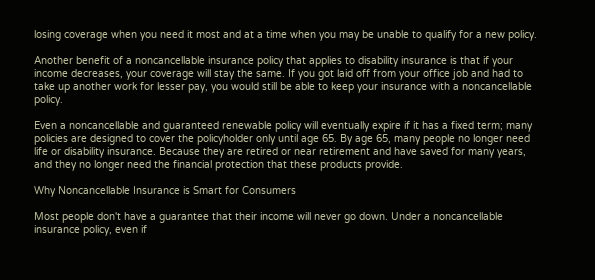losing coverage when you need it most and at a time when you may be unable to qualify for a new policy.

Another benefit of a noncancellable insurance policy that applies to disability insurance is that if your income decreases, your coverage will stay the same. If you got laid off from your office job and had to take up another work for lesser pay, you would still be able to keep your insurance with a noncancellable policy.

Even a noncancellable and guaranteed renewable policy will eventually expire if it has a fixed term; many policies are designed to cover the policyholder only until age 65. By age 65, many people no longer need life or disability insurance. Because they are retired or near retirement and have saved for many years, and they no longer need the financial protection that these products provide.

Why Noncancellable Insurance is Smart for Consumers

Most people don't have a guarantee that their income will never go down. Under a noncancellable insurance policy, even if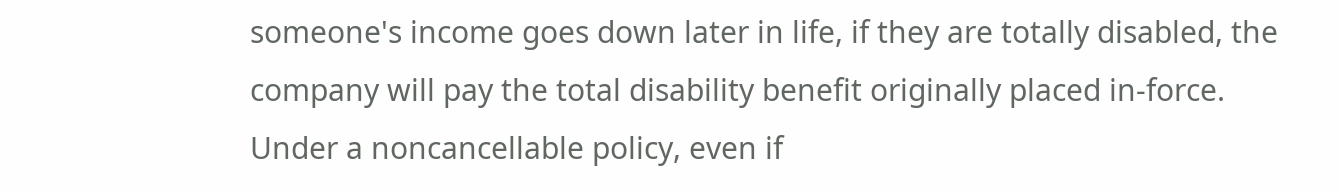someone's income goes down later in life, if they are totally disabled, the company will pay the total disability benefit originally placed in-force. Under a noncancellable policy, even if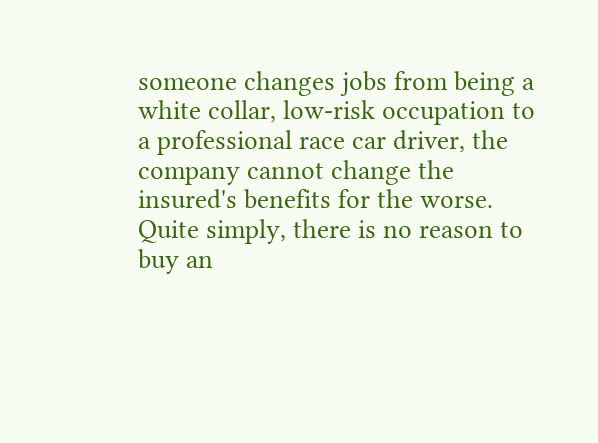someone changes jobs from being a white collar, low-risk occupation to a professional race car driver, the company cannot change the insured's benefits for the worse. Quite simply, there is no reason to buy an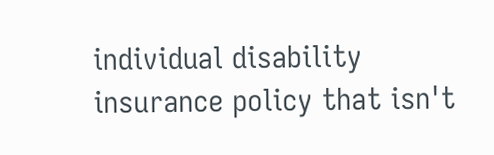individual disability insurance policy that isn't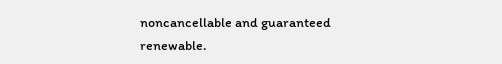noncancellable and guaranteed renewable.